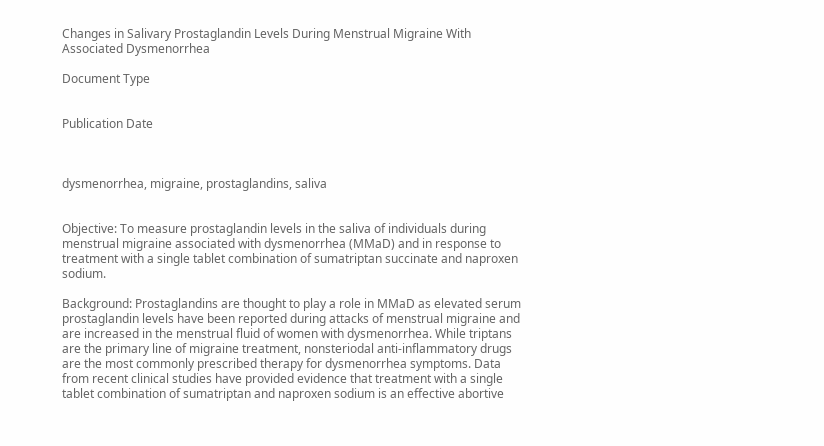Changes in Salivary Prostaglandin Levels During Menstrual Migraine With Associated Dysmenorrhea

Document Type


Publication Date



dysmenorrhea, migraine, prostaglandins, saliva


Objective: To measure prostaglandin levels in the saliva of individuals during menstrual migraine associated with dysmenorrhea (MMaD) and in response to treatment with a single tablet combination of sumatriptan succinate and naproxen sodium.

Background: Prostaglandins are thought to play a role in MMaD as elevated serum prostaglandin levels have been reported during attacks of menstrual migraine and are increased in the menstrual fluid of women with dysmenorrhea. While triptans are the primary line of migraine treatment, nonsteriodal anti‐inflammatory drugs are the most commonly prescribed therapy for dysmenorrhea symptoms. Data from recent clinical studies have provided evidence that treatment with a single tablet combination of sumatriptan and naproxen sodium is an effective abortive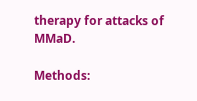therapy for attacks of MMaD.

Methods: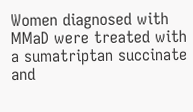Women diagnosed with MMaD were treated with a sumatriptan succinate and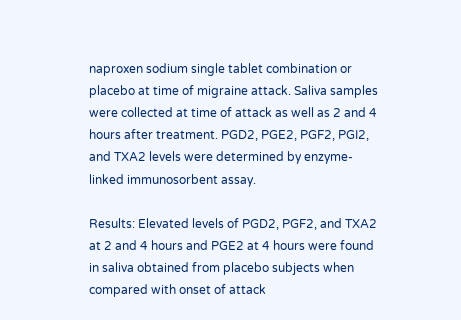naproxen sodium single tablet combination or placebo at time of migraine attack. Saliva samples were collected at time of attack as well as 2 and 4 hours after treatment. PGD2, PGE2, PGF2, PGI2, and TXA2 levels were determined by enzyme‐linked immunosorbent assay.

Results: Elevated levels of PGD2, PGF2, and TXA2 at 2 and 4 hours and PGE2 at 4 hours were found in saliva obtained from placebo subjects when compared with onset of attack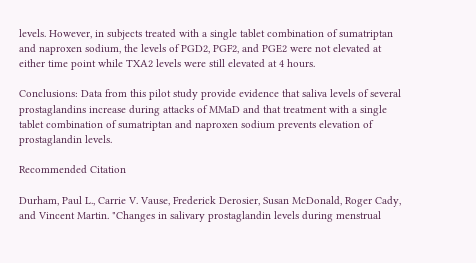levels. However, in subjects treated with a single tablet combination of sumatriptan and naproxen sodium, the levels of PGD2, PGF2, and PGE2 were not elevated at either time point while TXA2 levels were still elevated at 4 hours.

Conclusions: Data from this pilot study provide evidence that saliva levels of several prostaglandins increase during attacks of MMaD and that treatment with a single tablet combination of sumatriptan and naproxen sodium prevents elevation of prostaglandin levels.

Recommended Citation

Durham, Paul L., Carrie V. Vause, Frederick Derosier, Susan McDonald, Roger Cady, and Vincent Martin. "Changes in salivary prostaglandin levels during menstrual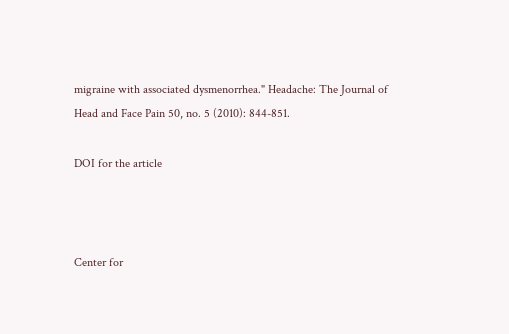migraine with associated dysmenorrhea." Headache: The Journal of Head and Face Pain 50, no. 5 (2010): 844-851.

DOI for the article



Center for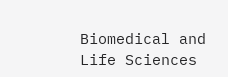Biomedical and Life Sciences